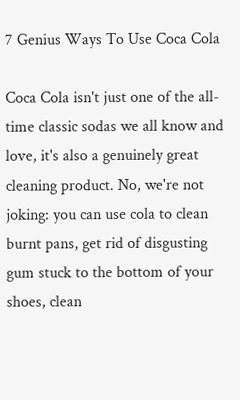7 Genius Ways To Use Coca Cola

Coca Cola isn't just one of the all-time classic sodas we all know and love, it's also a genuinely great cleaning product. No, we're not joking: you can use cola to clean burnt pans, get rid of disgusting gum stuck to the bottom of your shoes, clean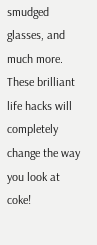smudged glasses, and much more. These brilliant life hacks will completely change the way you look at coke!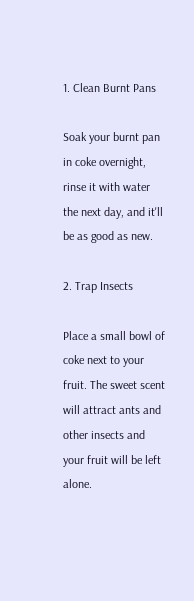1. Clean Burnt Pans

Soak your burnt pan in coke overnight, rinse it with water the next day, and it'll be as good as new.

2. Trap Insects

Place a small bowl of coke next to your fruit. The sweet scent will attract ants and other insects and your fruit will be left alone.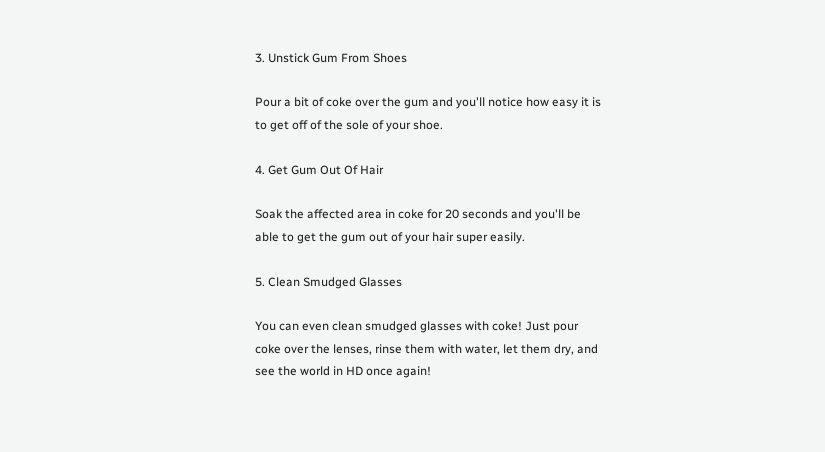3. Unstick Gum From Shoes

Pour a bit of coke over the gum and you'll notice how easy it is to get off of the sole of your shoe.

4. Get Gum Out Of Hair

Soak the affected area in coke for 20 seconds and you'll be able to get the gum out of your hair super easily.

5. Clean Smudged Glasses

You can even clean smudged glasses with coke! Just pour coke over the lenses, rinse them with water, let them dry, and see the world in HD once again!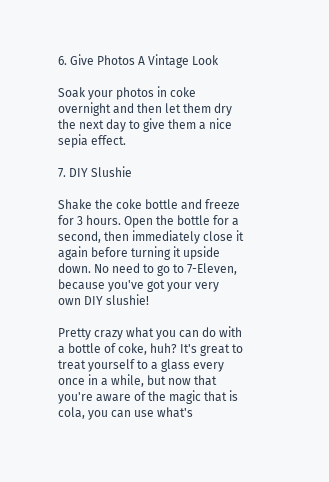6. Give Photos A Vintage Look

Soak your photos in coke overnight and then let them dry the next day to give them a nice sepia effect.

7. DIY Slushie

Shake the coke bottle and freeze for 3 hours. Open the bottle for a second, then immediately close it again before turning it upside down. No need to go to 7-Eleven, because you've got your very own DIY slushie!

Pretty crazy what you can do with a bottle of coke, huh? It's great to treat yourself to a glass every once in a while, but now that you're aware of the magic that is cola, you can use what's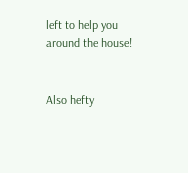left to help you around the house!


Also hefty